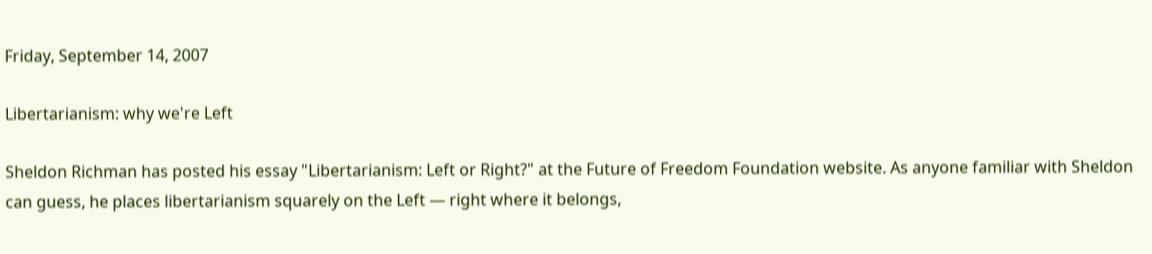Friday, September 14, 2007

Libertarianism: why we're Left

Sheldon Richman has posted his essay "Libertarianism: Left or Right?" at the Future of Freedom Foundation website. As anyone familiar with Sheldon can guess, he places libertarianism squarely on the Left — right where it belongs,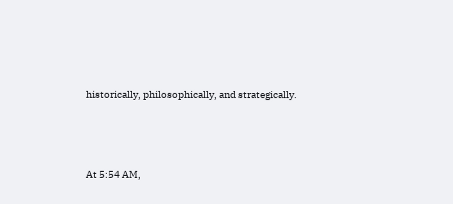historically, philosophically, and strategically.



At 5:54 AM,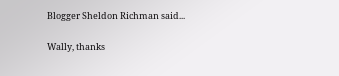Blogger Sheldon Richman said...

Wally, thanks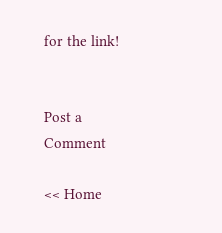for the link!


Post a Comment

<< Home